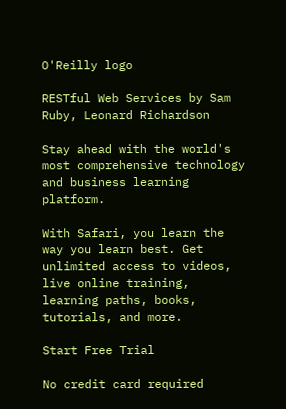O'Reilly logo

RESTful Web Services by Sam Ruby, Leonard Richardson

Stay ahead with the world's most comprehensive technology and business learning platform.

With Safari, you learn the way you learn best. Get unlimited access to videos, live online training, learning paths, books, tutorials, and more.

Start Free Trial

No credit card required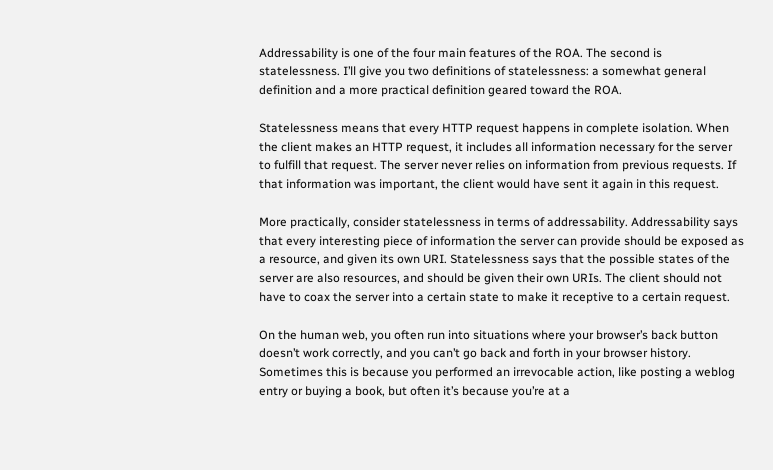Addressability is one of the four main features of the ROA. The second is statelessness. I’ll give you two definitions of statelessness: a somewhat general definition and a more practical definition geared toward the ROA.

Statelessness means that every HTTP request happens in complete isolation. When the client makes an HTTP request, it includes all information necessary for the server to fulfill that request. The server never relies on information from previous requests. If that information was important, the client would have sent it again in this request.

More practically, consider statelessness in terms of addressability. Addressability says that every interesting piece of information the server can provide should be exposed as a resource, and given its own URI. Statelessness says that the possible states of the server are also resources, and should be given their own URIs. The client should not have to coax the server into a certain state to make it receptive to a certain request.

On the human web, you often run into situations where your browser’s back button doesn’t work correctly, and you can’t go back and forth in your browser history. Sometimes this is because you performed an irrevocable action, like posting a weblog entry or buying a book, but often it’s because you’re at a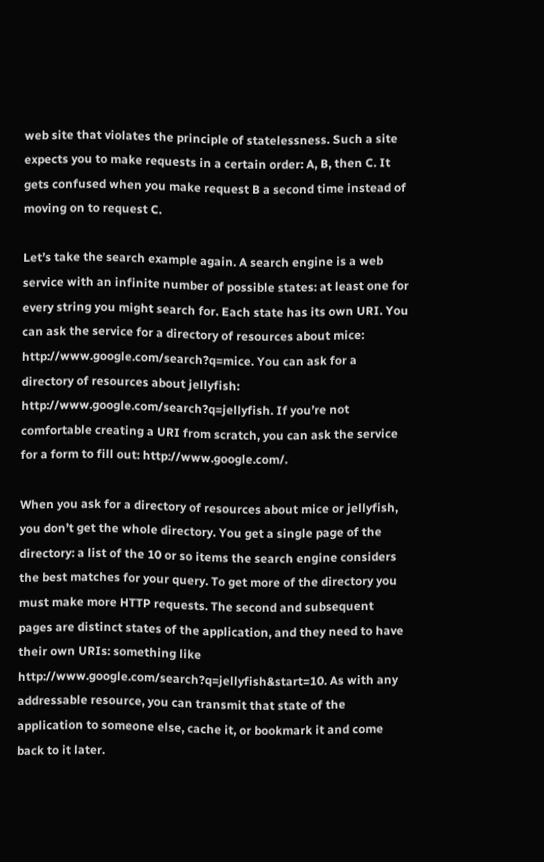web site that violates the principle of statelessness. Such a site expects you to make requests in a certain order: A, B, then C. It gets confused when you make request B a second time instead of moving on to request C.

Let’s take the search example again. A search engine is a web service with an infinite number of possible states: at least one for every string you might search for. Each state has its own URI. You can ask the service for a directory of resources about mice: http://www.google.com/search?q=mice. You can ask for a directory of resources about jellyfish: http://www.google.com/search?q=jellyfish. If you’re not comfortable creating a URI from scratch, you can ask the service for a form to fill out: http://www.google.com/.

When you ask for a directory of resources about mice or jellyfish, you don’t get the whole directory. You get a single page of the directory: a list of the 10 or so items the search engine considers the best matches for your query. To get more of the directory you must make more HTTP requests. The second and subsequent pages are distinct states of the application, and they need to have their own URIs: something like http://www.google.com/search?q=jellyfish&start=10. As with any addressable resource, you can transmit that state of the application to someone else, cache it, or bookmark it and come back to it later.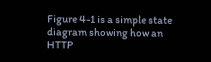Figure 4-1 is a simple state diagram showing how an HTTP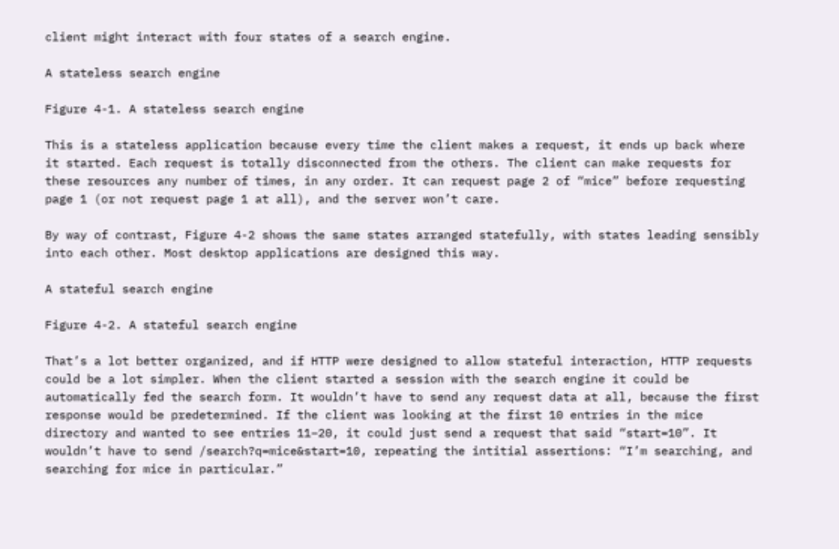client might interact with four states of a search engine.

A stateless search engine

Figure 4-1. A stateless search engine

This is a stateless application because every time the client makes a request, it ends up back where it started. Each request is totally disconnected from the others. The client can make requests for these resources any number of times, in any order. It can request page 2 of “mice” before requesting page 1 (or not request page 1 at all), and the server won’t care.

By way of contrast, Figure 4-2 shows the same states arranged statefully, with states leading sensibly into each other. Most desktop applications are designed this way.

A stateful search engine

Figure 4-2. A stateful search engine

That’s a lot better organized, and if HTTP were designed to allow stateful interaction, HTTP requests could be a lot simpler. When the client started a session with the search engine it could be automatically fed the search form. It wouldn’t have to send any request data at all, because the first response would be predetermined. If the client was looking at the first 10 entries in the mice directory and wanted to see entries 11–20, it could just send a request that said “start=10”. It wouldn’t have to send /search?q=mice&start=10, repeating the intitial assertions: “I’m searching, and searching for mice in particular.”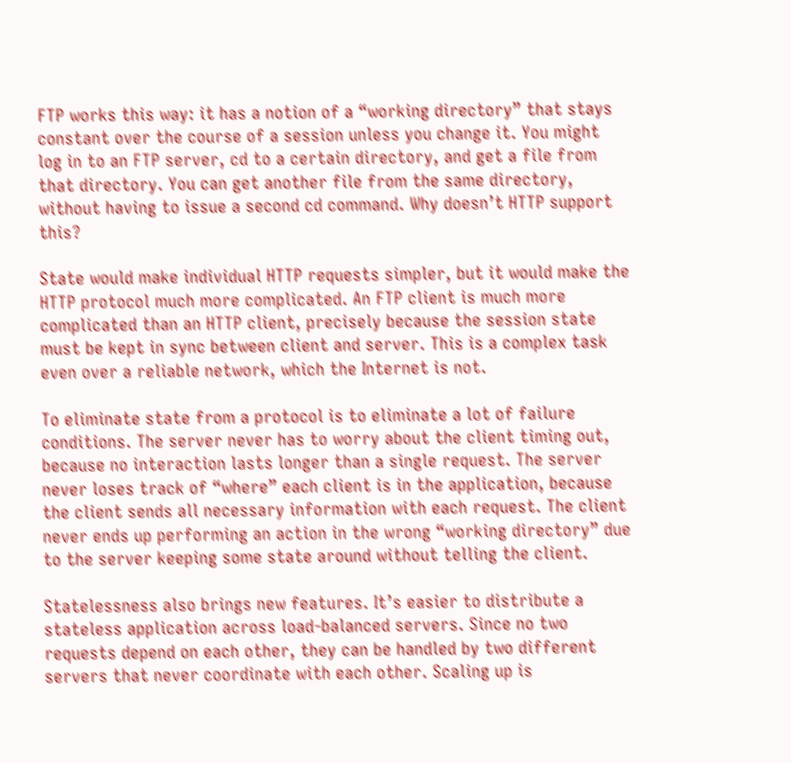FTP works this way: it has a notion of a “working directory” that stays constant over the course of a session unless you change it. You might log in to an FTP server, cd to a certain directory, and get a file from that directory. You can get another file from the same directory, without having to issue a second cd command. Why doesn’t HTTP support this?

State would make individual HTTP requests simpler, but it would make the HTTP protocol much more complicated. An FTP client is much more complicated than an HTTP client, precisely because the session state must be kept in sync between client and server. This is a complex task even over a reliable network, which the Internet is not.

To eliminate state from a protocol is to eliminate a lot of failure conditions. The server never has to worry about the client timing out, because no interaction lasts longer than a single request. The server never loses track of “where” each client is in the application, because the client sends all necessary information with each request. The client never ends up performing an action in the wrong “working directory” due to the server keeping some state around without telling the client.

Statelessness also brings new features. It’s easier to distribute a stateless application across load-balanced servers. Since no two requests depend on each other, they can be handled by two different servers that never coordinate with each other. Scaling up is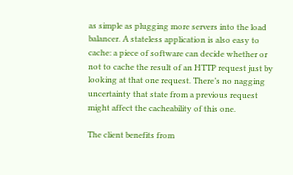as simple as plugging more servers into the load balancer. A stateless application is also easy to cache: a piece of software can decide whether or not to cache the result of an HTTP request just by looking at that one request. There’s no nagging uncertainty that state from a previous request might affect the cacheability of this one.

The client benefits from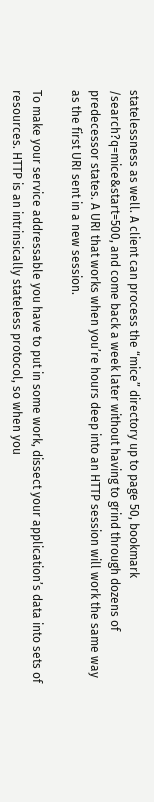statelessness as well. A client can process the “mice” directory up to page 50, bookmark /search?q=mice&start=500, and come back a week later without having to grind through dozens of predecessor states. A URI that works when you’re hours deep into an HTTP session will work the same way as the first URI sent in a new session.

To make your service addressable you have to put in some work, dissect your application’s data into sets of resources. HTTP is an intrinsically stateless protocol, so when you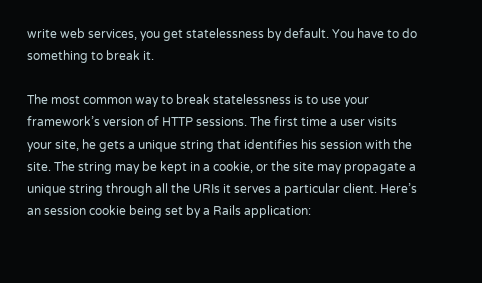write web services, you get statelessness by default. You have to do something to break it.

The most common way to break statelessness is to use your framework’s version of HTTP sessions. The first time a user visits your site, he gets a unique string that identifies his session with the site. The string may be kept in a cookie, or the site may propagate a unique string through all the URIs it serves a particular client. Here’s an session cookie being set by a Rails application: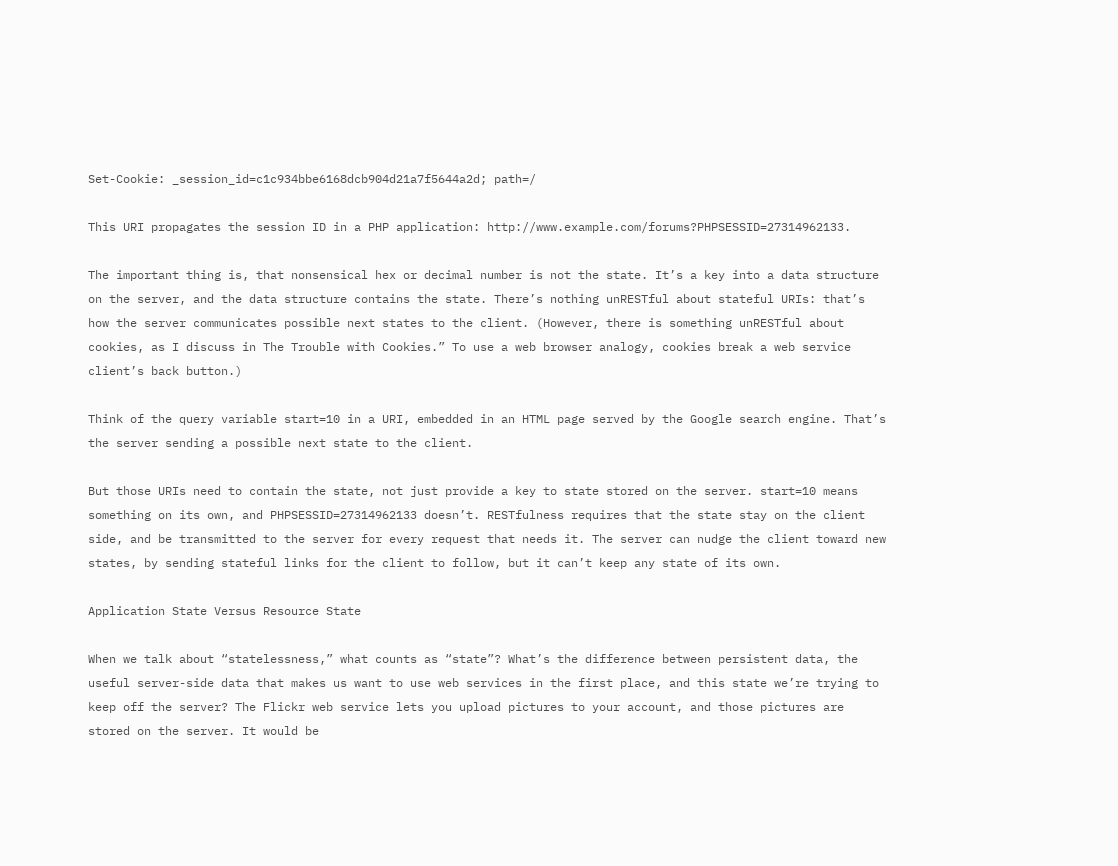Set-Cookie: _session_id=c1c934bbe6168dcb904d21a7f5644a2d; path=/

This URI propagates the session ID in a PHP application: http://www.example.com/forums?PHPSESSID=27314962133.

The important thing is, that nonsensical hex or decimal number is not the state. It’s a key into a data structure on the server, and the data structure contains the state. There’s nothing unRESTful about stateful URIs: that’s how the server communicates possible next states to the client. (However, there is something unRESTful about cookies, as I discuss in The Trouble with Cookies.” To use a web browser analogy, cookies break a web service client’s back button.)

Think of the query variable start=10 in a URI, embedded in an HTML page served by the Google search engine. That’s the server sending a possible next state to the client.

But those URIs need to contain the state, not just provide a key to state stored on the server. start=10 means something on its own, and PHPSESSID=27314962133 doesn’t. RESTfulness requires that the state stay on the client side, and be transmitted to the server for every request that needs it. The server can nudge the client toward new states, by sending stateful links for the client to follow, but it can’t keep any state of its own.

Application State Versus Resource State

When we talk about “statelessness,” what counts as “state”? What’s the difference between persistent data, the useful server-side data that makes us want to use web services in the first place, and this state we’re trying to keep off the server? The Flickr web service lets you upload pictures to your account, and those pictures are stored on the server. It would be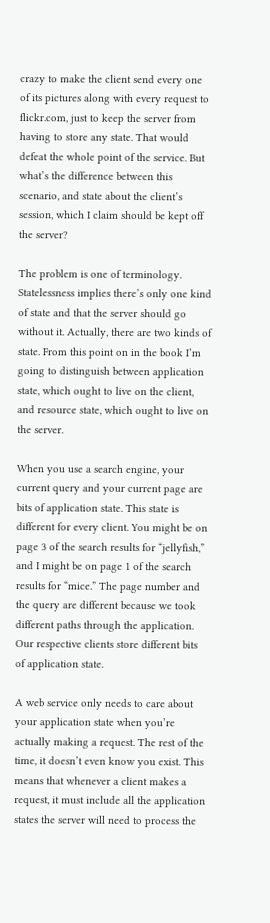crazy to make the client send every one of its pictures along with every request to flickr.com, just to keep the server from having to store any state. That would defeat the whole point of the service. But what’s the difference between this scenario, and state about the client’s session, which I claim should be kept off the server?

The problem is one of terminology. Statelessness implies there’s only one kind of state and that the server should go without it. Actually, there are two kinds of state. From this point on in the book I’m going to distinguish between application state, which ought to live on the client, and resource state, which ought to live on the server.

When you use a search engine, your current query and your current page are bits of application state. This state is different for every client. You might be on page 3 of the search results for “jellyfish,” and I might be on page 1 of the search results for “mice.” The page number and the query are different because we took different paths through the application. Our respective clients store different bits of application state.

A web service only needs to care about your application state when you’re actually making a request. The rest of the time, it doesn’t even know you exist. This means that whenever a client makes a request, it must include all the application states the server will need to process the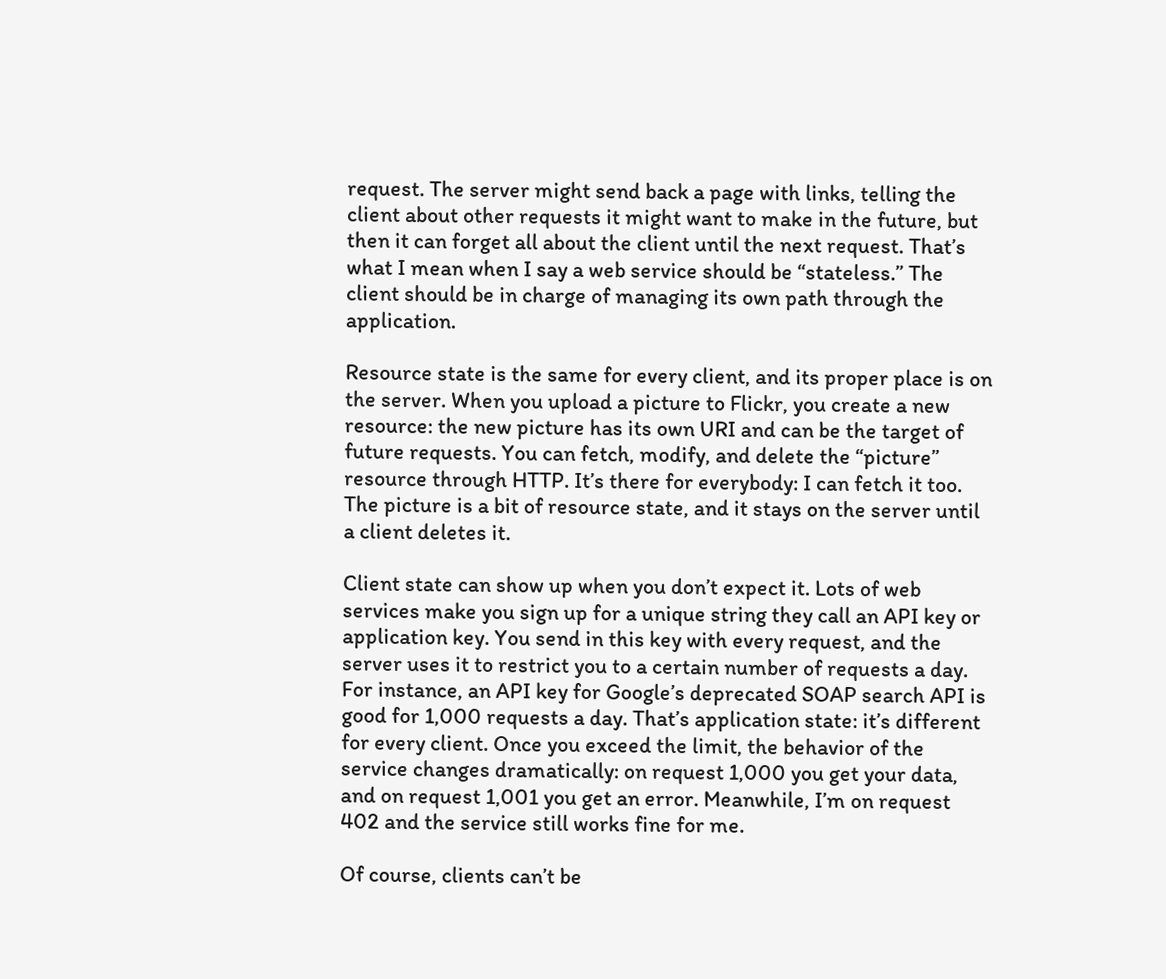request. The server might send back a page with links, telling the client about other requests it might want to make in the future, but then it can forget all about the client until the next request. That’s what I mean when I say a web service should be “stateless.” The client should be in charge of managing its own path through the application.

Resource state is the same for every client, and its proper place is on the server. When you upload a picture to Flickr, you create a new resource: the new picture has its own URI and can be the target of future requests. You can fetch, modify, and delete the “picture” resource through HTTP. It’s there for everybody: I can fetch it too. The picture is a bit of resource state, and it stays on the server until a client deletes it.

Client state can show up when you don’t expect it. Lots of web services make you sign up for a unique string they call an API key or application key. You send in this key with every request, and the server uses it to restrict you to a certain number of requests a day. For instance, an API key for Google’s deprecated SOAP search API is good for 1,000 requests a day. That’s application state: it’s different for every client. Once you exceed the limit, the behavior of the service changes dramatically: on request 1,000 you get your data, and on request 1,001 you get an error. Meanwhile, I’m on request 402 and the service still works fine for me.

Of course, clients can’t be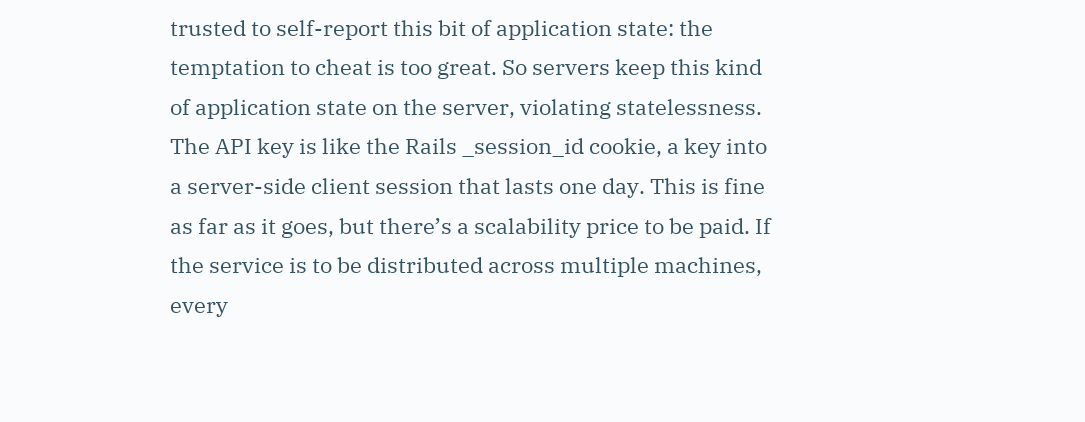trusted to self-report this bit of application state: the temptation to cheat is too great. So servers keep this kind of application state on the server, violating statelessness. The API key is like the Rails _session_id cookie, a key into a server-side client session that lasts one day. This is fine as far as it goes, but there’s a scalability price to be paid. If the service is to be distributed across multiple machines, every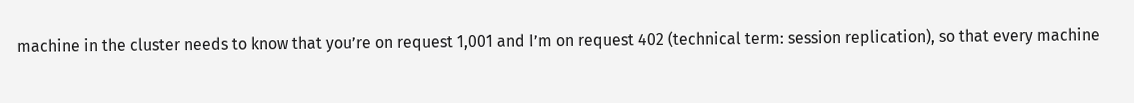machine in the cluster needs to know that you’re on request 1,001 and I’m on request 402 (technical term: session replication), so that every machine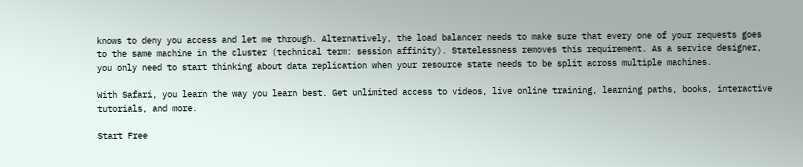knows to deny you access and let me through. Alternatively, the load balancer needs to make sure that every one of your requests goes to the same machine in the cluster (technical term: session affinity). Statelessness removes this requirement. As a service designer, you only need to start thinking about data replication when your resource state needs to be split across multiple machines.

With Safari, you learn the way you learn best. Get unlimited access to videos, live online training, learning paths, books, interactive tutorials, and more.

Start Free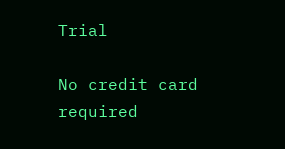Trial

No credit card required